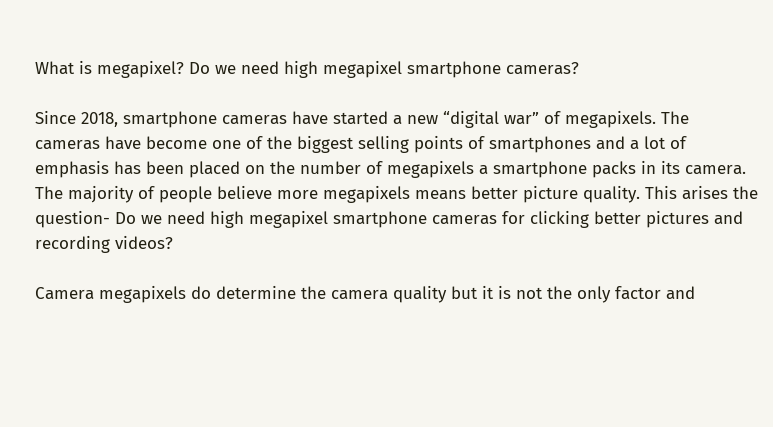What is megapixel? Do we need high megapixel smartphone cameras?

Since 2018, smartphone cameras have started a new “digital war” of megapixels. The cameras have become one of the biggest selling points of smartphones and a lot of emphasis has been placed on the number of megapixels a smartphone packs in its camera. The majority of people believe more megapixels means better picture quality. This arises the question- Do we need high megapixel smartphone cameras for clicking better pictures and recording videos?

Camera megapixels do determine the camera quality but it is not the only factor and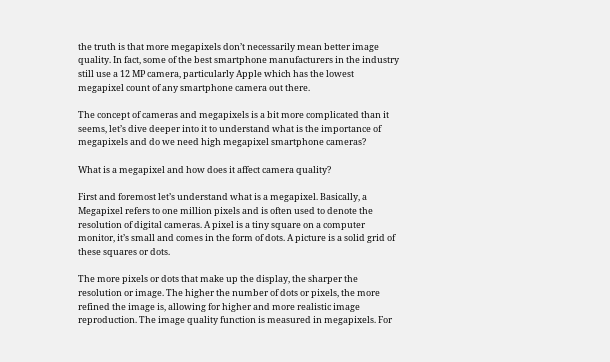the truth is that more megapixels don’t necessarily mean better image quality. In fact, some of the best smartphone manufacturers in the industry still use a 12 MP camera, particularly Apple which has the lowest megapixel count of any smartphone camera out there.

The concept of cameras and megapixels is a bit more complicated than it seems, let’s dive deeper into it to understand what is the importance of megapixels and do we need high megapixel smartphone cameras?

What is a megapixel and how does it affect camera quality?

First and foremost let’s understand what is a megapixel. Basically, a Megapixel refers to one million pixels and is often used to denote the resolution of digital cameras. A pixel is a tiny square on a computer monitor, it’s small and comes in the form of dots. A picture is a solid grid of these squares or dots.

The more pixels or dots that make up the display, the sharper the resolution or image. The higher the number of dots or pixels, the more refined the image is, allowing for higher and more realistic image reproduction. The image quality function is measured in megapixels. For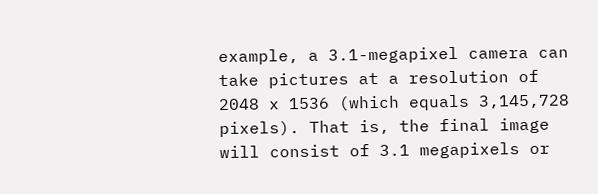example, a 3.1-megapixel camera can take pictures at a resolution of 2048 x 1536 (which equals 3,145,728 pixels). That is, the final image will consist of 3.1 megapixels or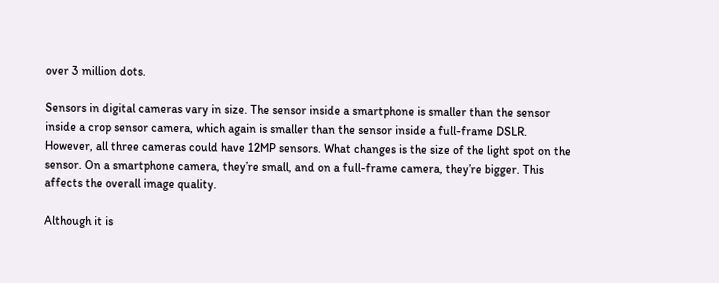over 3 million dots.

Sensors in digital cameras vary in size. The sensor inside a smartphone is smaller than the sensor inside a crop sensor camera, which again is smaller than the sensor inside a full-frame DSLR. However, all three cameras could have 12MP sensors. What changes is the size of the light spot on the sensor. On a smartphone camera, they’re small, and on a full-frame camera, they’re bigger. This affects the overall image quality.

Although it is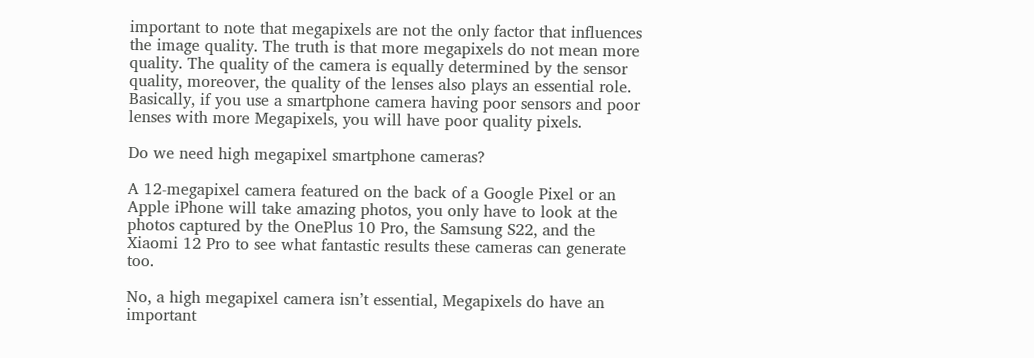important to note that megapixels are not the only factor that influences the image quality. The truth is that more megapixels do not mean more quality. The quality of the camera is equally determined by the sensor quality, moreover, the quality of the lenses also plays an essential role. Basically, if you use a smartphone camera having poor sensors and poor lenses with more Megapixels, you will have poor quality pixels.

Do we need high megapixel smartphone cameras?

A 12-megapixel camera featured on the back of a Google Pixel or an Apple iPhone will take amazing photos, you only have to look at the photos captured by the OnePlus 10 Pro, the Samsung S22, and the Xiaomi 12 Pro to see what fantastic results these cameras can generate too.

No, a high megapixel camera isn’t essential, Megapixels do have an important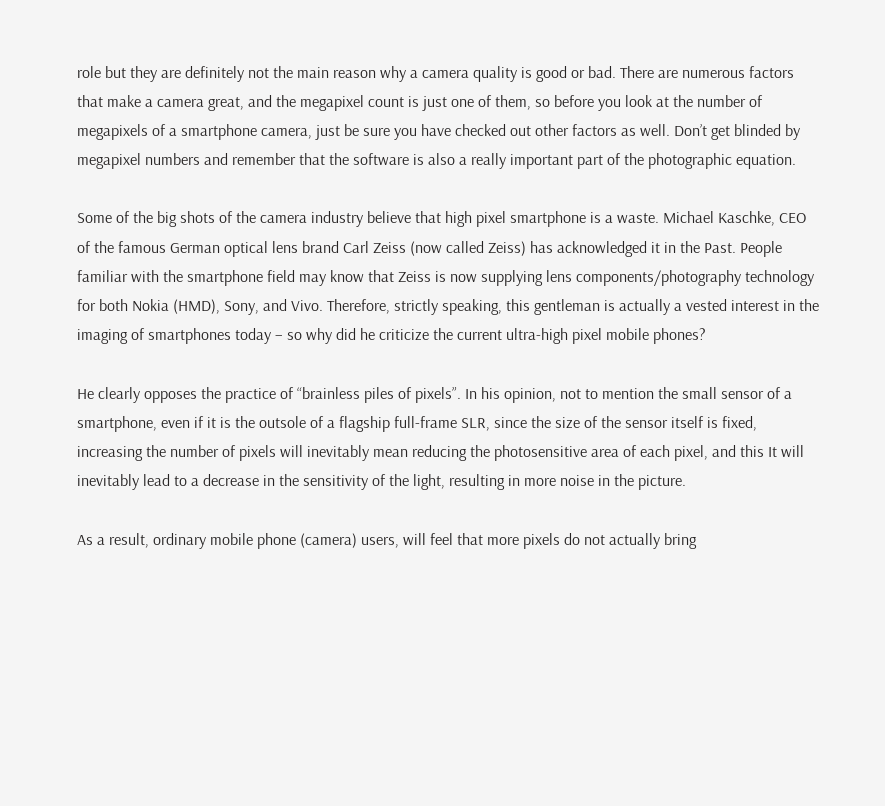role but they are definitely not the main reason why a camera quality is good or bad. There are numerous factors that make a camera great, and the megapixel count is just one of them, so before you look at the number of megapixels of a smartphone camera, just be sure you have checked out other factors as well. Don’t get blinded by megapixel numbers and remember that the software is also a really important part of the photographic equation.

Some of the big shots of the camera industry believe that high pixel smartphone is a waste. Michael Kaschke, CEO of the famous German optical lens brand Carl Zeiss (now called Zeiss) has acknowledged it in the Past. People familiar with the smartphone field may know that Zeiss is now supplying lens components/photography technology for both Nokia (HMD), Sony, and Vivo. Therefore, strictly speaking, this gentleman is actually a vested interest in the imaging of smartphones today – so why did he criticize the current ultra-high pixel mobile phones?

He clearly opposes the practice of “brainless piles of pixels”. In his opinion, not to mention the small sensor of a smartphone, even if it is the outsole of a flagship full-frame SLR, since the size of the sensor itself is fixed, increasing the number of pixels will inevitably mean reducing the photosensitive area of each pixel, and this It will inevitably lead to a decrease in the sensitivity of the light, resulting in more noise in the picture.

As a result, ordinary mobile phone (camera) users, will feel that more pixels do not actually bring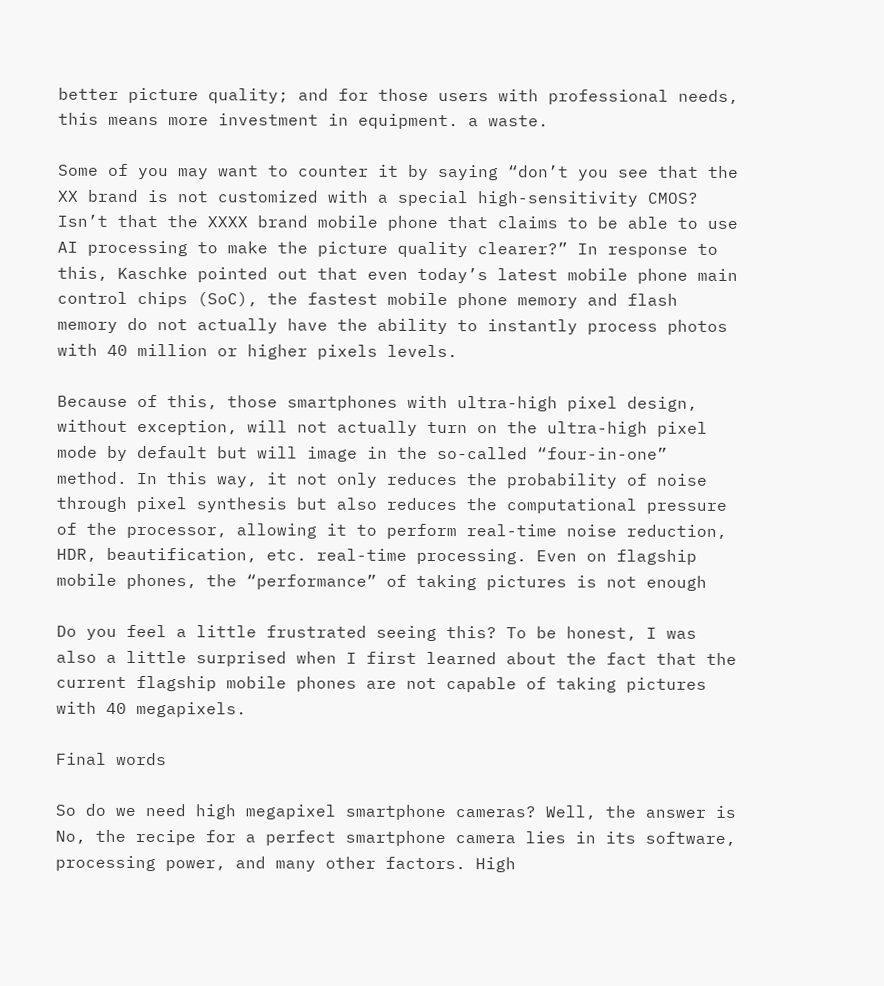better picture quality; and for those users with professional needs, this means more investment in equipment. a waste.

Some of you may want to counter it by saying “don’t you see that the XX brand is not customized with a special high-sensitivity CMOS? Isn’t that the XXXX brand mobile phone that claims to be able to use AI processing to make the picture quality clearer?” In response to this, Kaschke pointed out that even today’s latest mobile phone main control chips (SoC), the fastest mobile phone memory and flash memory do not actually have the ability to instantly process photos with 40 million or higher pixels levels.

Because of this, those smartphones with ultra-high pixel design, without exception, will not actually turn on the ultra-high pixel mode by default but will image in the so-called “four-in-one” method. In this way, it not only reduces the probability of noise through pixel synthesis but also reduces the computational pressure of the processor, allowing it to perform real-time noise reduction, HDR, beautification, etc. real-time processing. Even on flagship mobile phones, the “performance” of taking pictures is not enough

Do you feel a little frustrated seeing this? To be honest, I was also a little surprised when I first learned about the fact that the current flagship mobile phones are not capable of taking pictures with 40 megapixels.

Final words

So do we need high megapixel smartphone cameras? Well, the answer is No, the recipe for a perfect smartphone camera lies in its software, processing power, and many other factors. High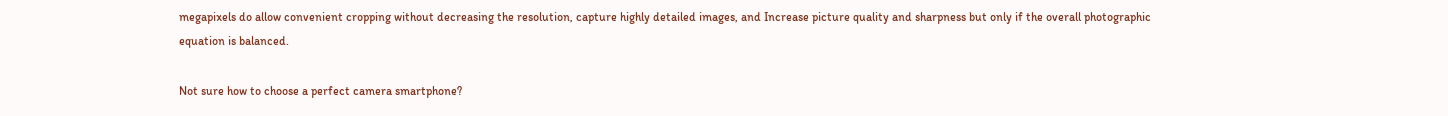megapixels do allow convenient cropping without decreasing the resolution, capture highly detailed images, and Increase picture quality and sharpness but only if the overall photographic equation is balanced.

Not sure how to choose a perfect camera smartphone?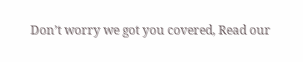Don’t worry we got you covered, Read our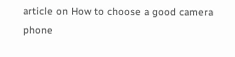article on How to choose a good camera phone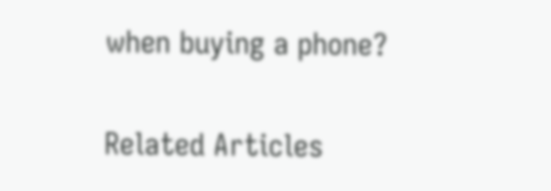when buying a phone?

Related Articles